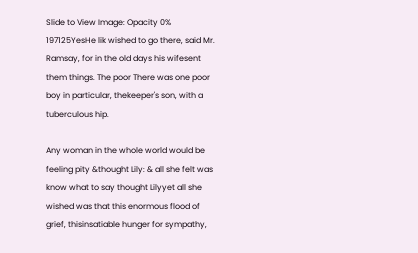Slide to View Image: Opacity 0%
197125YesHe lik wished to go there, said Mr. Ramsay, for in the old days his wifesent them things. The poor There was one poor boy in particular, thekeeper's son, with a tuberculous hip.

Any woman in the whole world would be feeling pity &thought Lily: & all she felt was know what to say thought Lilyyet all she wished was that this enormous flood of grief, thisinsatiable hunger for sympathy,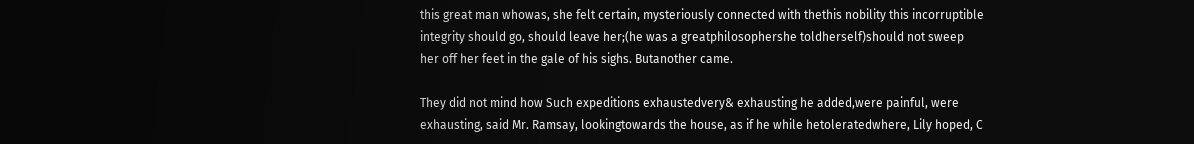this great man whowas, she felt certain, mysteriously connected with thethis nobility this incorruptible integrity should go, should leave her;(he was a greatphilosophershe toldherself)should not sweep her off her feet in the gale of his sighs. Butanother came.

They did not mind how Such expeditions exhaustedvery& exhausting he added,were painful, were exhausting, said Mr. Ramsay, lookingtowards the house, as if he while hetoleratedwhere, Lily hoped, C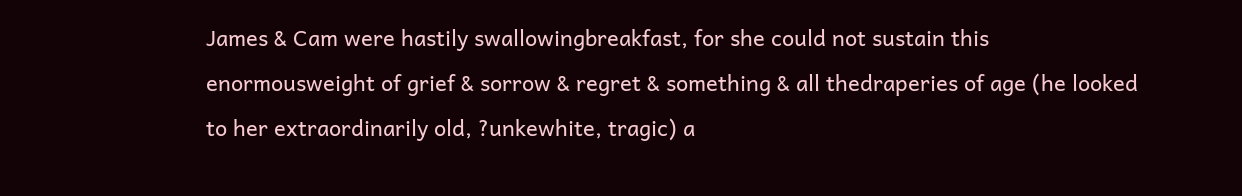James & Cam were hastily swallowingbreakfast, for she could not sustain this enormousweight of grief & sorrow & regret & something & all thedraperies of age (he looked to her extraordinarily old, ?unkewhite, tragic) a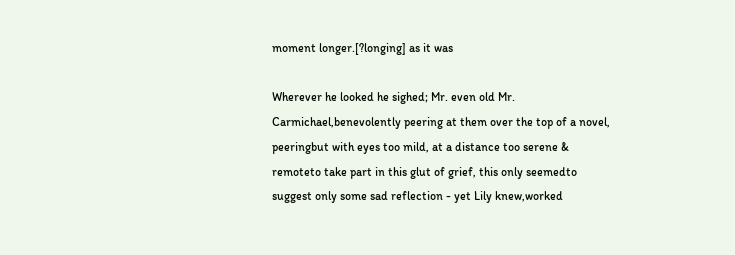moment longer.[?longing] as it was

Wherever he looked he sighed; Mr. even old Mr. Carmichael,benevolently peering at them over the top of a novel, peeringbut with eyes too mild, at a distance too serene & remoteto take part in this glut of grief, this only seemedto suggest only some sad reflection - yet Lily knew,worked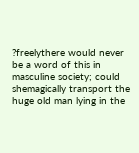?freelythere would never be a word of this in masculine society; could shemagically transport the huge old man lying in the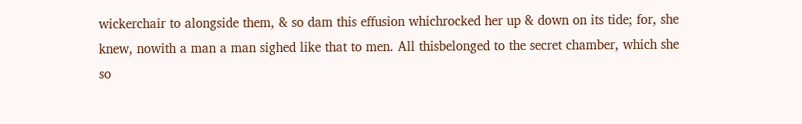wickerchair to alongside them, & so dam this effusion whichrocked her up & down on its tide; for, she knew, nowith a man a man sighed like that to men. All thisbelonged to the secret chamber, which she so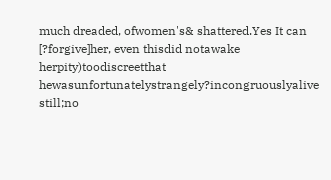much dreaded, ofwomen's& shattered.Yes It can [?forgive]her, even thisdid notawake herpity)toodiscreetthat hewasunfortunatelystrangely?incongruouslyalive still;no